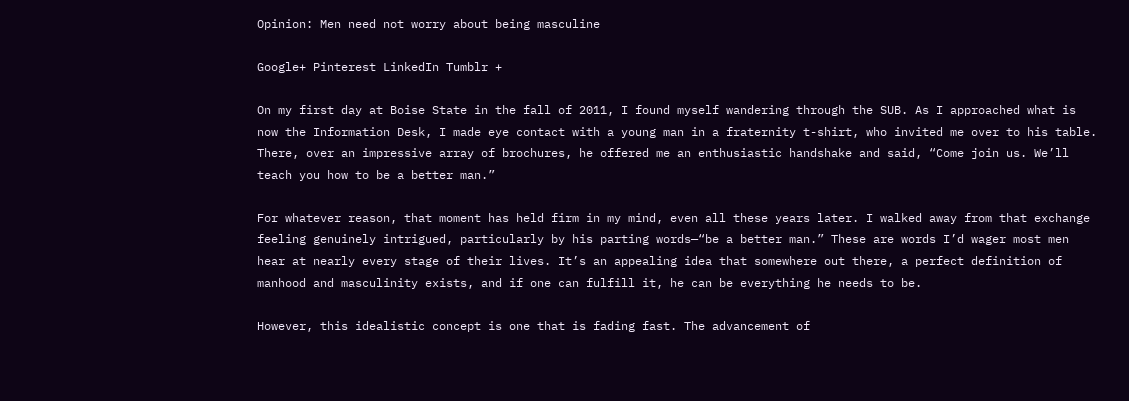Opinion: Men need not worry about being masculine

Google+ Pinterest LinkedIn Tumblr +

On my first day at Boise State in the fall of 2011, I found myself wandering through the SUB. As I approached what is now the Information Desk, I made eye contact with a young man in a fraternity t-shirt, who invited me over to his table. There, over an impressive array of brochures, he offered me an enthusiastic handshake and said, “Come join us. We’ll teach you how to be a better man.”

For whatever reason, that moment has held firm in my mind, even all these years later. I walked away from that exchange feeling genuinely intrigued, particularly by his parting words—“be a better man.” These are words I’d wager most men hear at nearly every stage of their lives. It’s an appealing idea that somewhere out there, a perfect definition of manhood and masculinity exists, and if one can fulfill it, he can be everything he needs to be.

However, this idealistic concept is one that is fading fast. The advancement of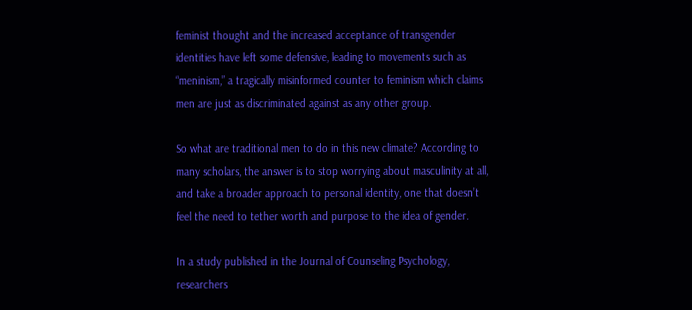feminist thought and the increased acceptance of transgender identities have left some defensive, leading to movements such as “meninism,” a tragically misinformed counter to feminism which claims men are just as discriminated against as any other group.

So what are traditional men to do in this new climate? According to many scholars, the answer is to stop worrying about masculinity at all, and take a broader approach to personal identity, one that doesn’t feel the need to tether worth and purpose to the idea of gender.

In a study published in the Journal of Counseling Psychology, researchers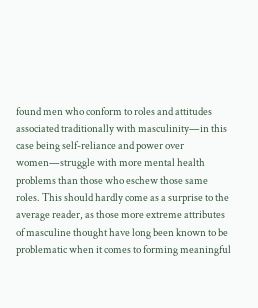found men who conform to roles and attitudes associated traditionally with masculinity—in this case being self-reliance and power over women—struggle with more mental health problems than those who eschew those same roles. This should hardly come as a surprise to the average reader, as those more extreme attributes of masculine thought have long been known to be problematic when it comes to forming meaningful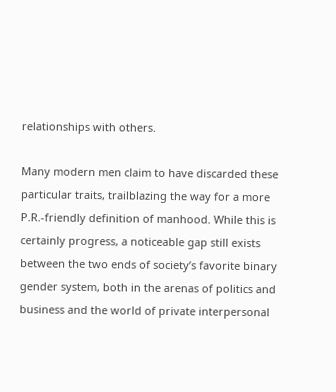relationships with others.

Many modern men claim to have discarded these particular traits, trailblazing the way for a more P.R.-friendly definition of manhood. While this is certainly progress, a noticeable gap still exists between the two ends of society’s favorite binary gender system, both in the arenas of politics and business and the world of private interpersonal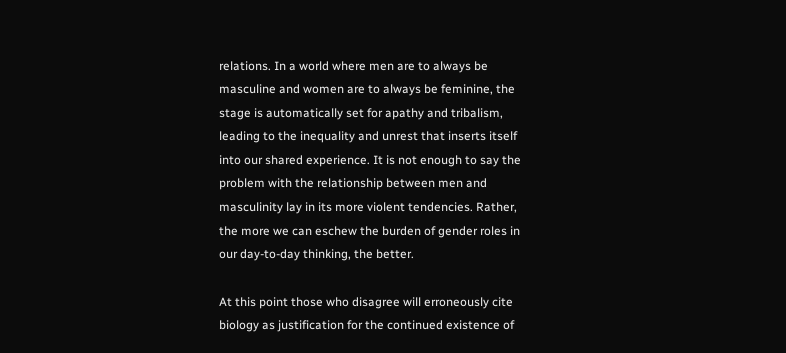relations. In a world where men are to always be masculine and women are to always be feminine, the stage is automatically set for apathy and tribalism, leading to the inequality and unrest that inserts itself into our shared experience. It is not enough to say the problem with the relationship between men and masculinity lay in its more violent tendencies. Rather, the more we can eschew the burden of gender roles in our day-to-day thinking, the better.

At this point those who disagree will erroneously cite biology as justification for the continued existence of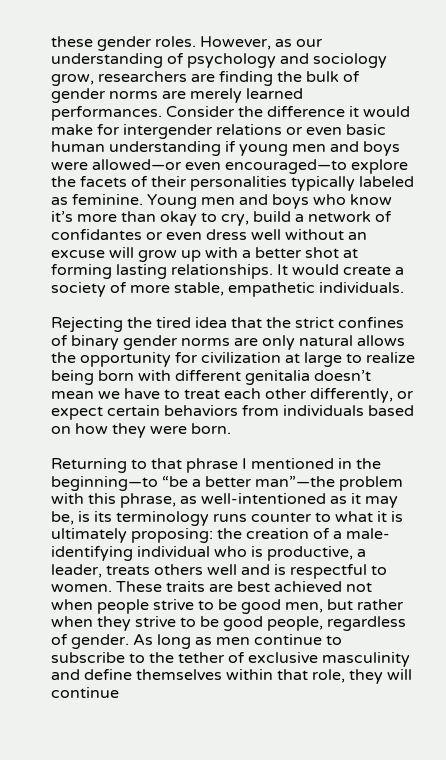these gender roles. However, as our understanding of psychology and sociology grow, researchers are finding the bulk of gender norms are merely learned performances. Consider the difference it would make for intergender relations or even basic human understanding if young men and boys were allowed—or even encouraged—to explore the facets of their personalities typically labeled as feminine. Young men and boys who know it’s more than okay to cry, build a network of confidantes or even dress well without an excuse will grow up with a better shot at forming lasting relationships. It would create a society of more stable, empathetic individuals.

Rejecting the tired idea that the strict confines of binary gender norms are only natural allows the opportunity for civilization at large to realize being born with different genitalia doesn’t mean we have to treat each other differently, or expect certain behaviors from individuals based on how they were born.

Returning to that phrase I mentioned in the beginning—to “be a better man”—the problem with this phrase, as well-intentioned as it may be, is its terminology runs counter to what it is ultimately proposing: the creation of a male-identifying individual who is productive, a leader, treats others well and is respectful to women. These traits are best achieved not when people strive to be good men, but rather when they strive to be good people, regardless of gender. As long as men continue to subscribe to the tether of exclusive masculinity and define themselves within that role, they will continue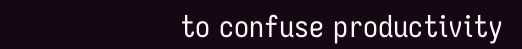to confuse productivity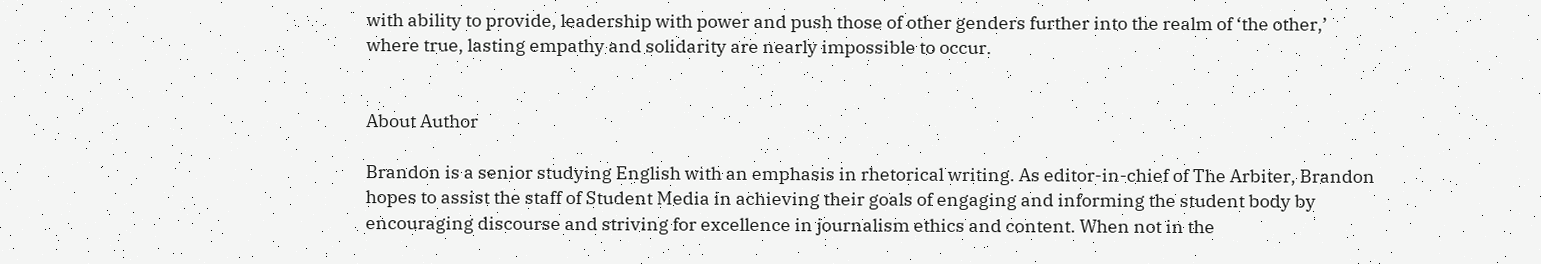with ability to provide, leadership with power and push those of other genders further into the realm of ‘the other,’ where true, lasting empathy and solidarity are nearly impossible to occur.


About Author

Brandon is a senior studying English with an emphasis in rhetorical writing. As editor-in-chief of The Arbiter, Brandon hopes to assist the staff of Student Media in achieving their goals of engaging and informing the student body by encouraging discourse and striving for excellence in journalism ethics and content. When not in the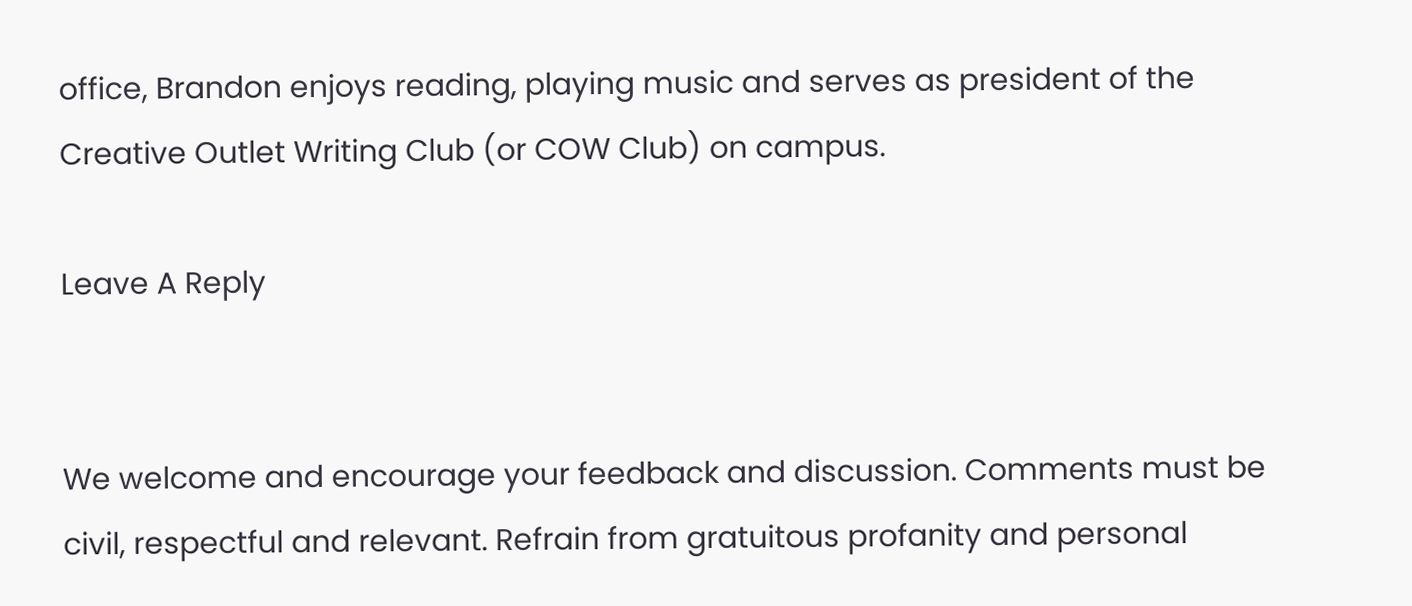office, Brandon enjoys reading, playing music and serves as president of the Creative Outlet Writing Club (or COW Club) on campus.

Leave A Reply


We welcome and encourage your feedback and discussion. Comments must be civil, respectful and relevant. Refrain from gratuitous profanity and personal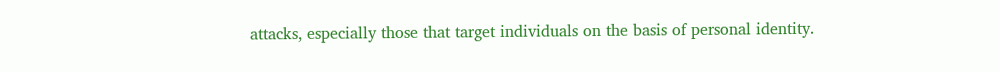attacks, especially those that target individuals on the basis of personal identity.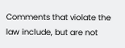Comments that violate the law include, but are not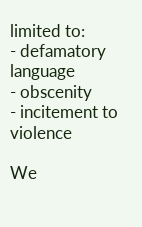limited to:
- defamatory language
- obscenity
- incitement to violence

We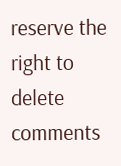reserve the right to delete comments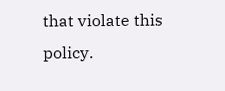that violate this policy.